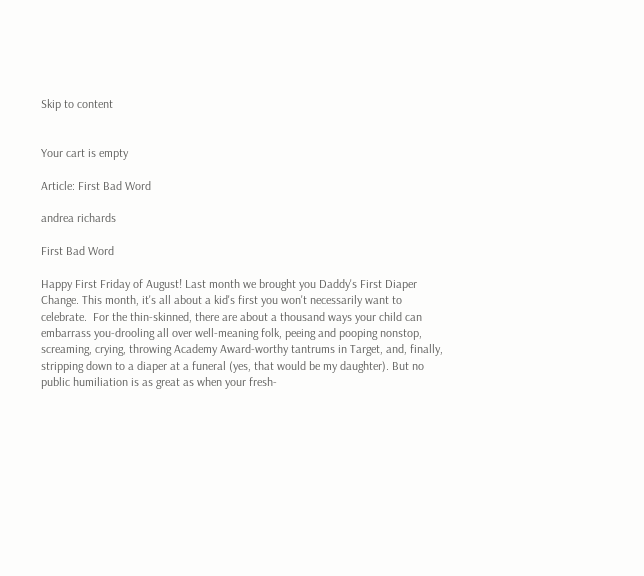Skip to content


Your cart is empty

Article: First Bad Word

andrea richards

First Bad Word

Happy First Friday of August! Last month we brought you Daddy's First Diaper Change. This month, it's all about a kid's first you won't necessarily want to celebrate.  For the thin-skinned, there are about a thousand ways your child can embarrass you-drooling all over well-meaning folk, peeing and pooping nonstop, screaming, crying, throwing Academy Award-worthy tantrums in Target, and, finally, stripping down to a diaper at a funeral (yes, that would be my daughter). But no public humiliation is as great as when your fresh-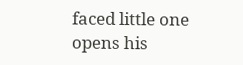faced little one opens his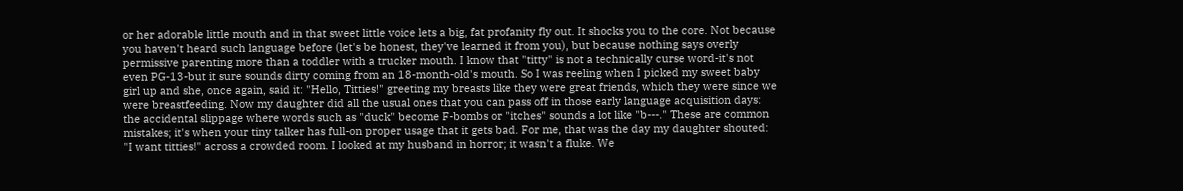or her adorable little mouth and in that sweet little voice lets a big, fat profanity fly out. It shocks you to the core. Not because you haven't heard such language before (let's be honest, they've learned it from you), but because nothing says overly permissive parenting more than a toddler with a trucker mouth. I know that "titty" is not a technically curse word-it's not even PG-13-but it sure sounds dirty coming from an 18-month-old's mouth. So I was reeling when I picked my sweet baby girl up and she, once again, said it: "Hello, Titties!" greeting my breasts like they were great friends, which they were since we were breastfeeding. Now my daughter did all the usual ones that you can pass off in those early language acquisition days: the accidental slippage where words such as "duck" become F-bombs or "itches" sounds a lot like "b---." These are common mistakes; it's when your tiny talker has full-on proper usage that it gets bad. For me, that was the day my daughter shouted: "I want titties!" across a crowded room. I looked at my husband in horror; it wasn't a fluke. We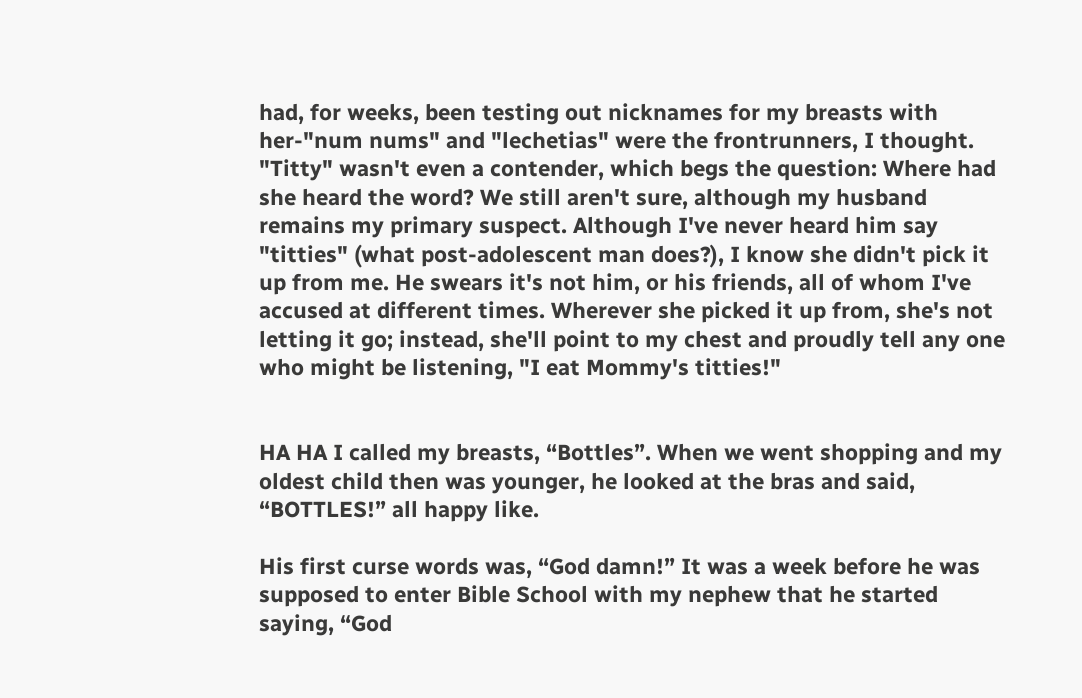had, for weeks, been testing out nicknames for my breasts with her-"num nums" and "lechetias" were the frontrunners, I thought. "Titty" wasn't even a contender, which begs the question: Where had she heard the word? We still aren't sure, although my husband remains my primary suspect. Although I've never heard him say "titties" (what post-adolescent man does?), I know she didn't pick it up from me. He swears it's not him, or his friends, all of whom I've accused at different times. Wherever she picked it up from, she's not letting it go; instead, she'll point to my chest and proudly tell any one who might be listening, "I eat Mommy's titties!"


HA HA I called my breasts, “Bottles”. When we went shopping and my oldest child then was younger, he looked at the bras and said, “BOTTLES!” all happy like.

His first curse words was, “God damn!” It was a week before he was supposed to enter Bible School with my nephew that he started saying, “God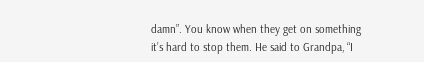damn”. You know when they get on something it’s hard to stop them. He said to Grandpa, “I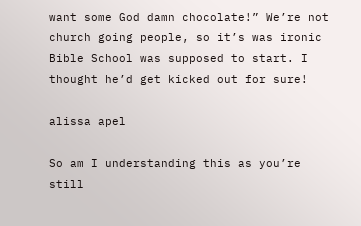want some God damn chocolate!” We’re not church going people, so it’s was ironic Bible School was supposed to start. I thought he’d get kicked out for sure!

alissa apel

So am I understanding this as you’re still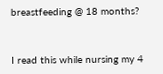breastfeeding @ 18 months?


I read this while nursing my 4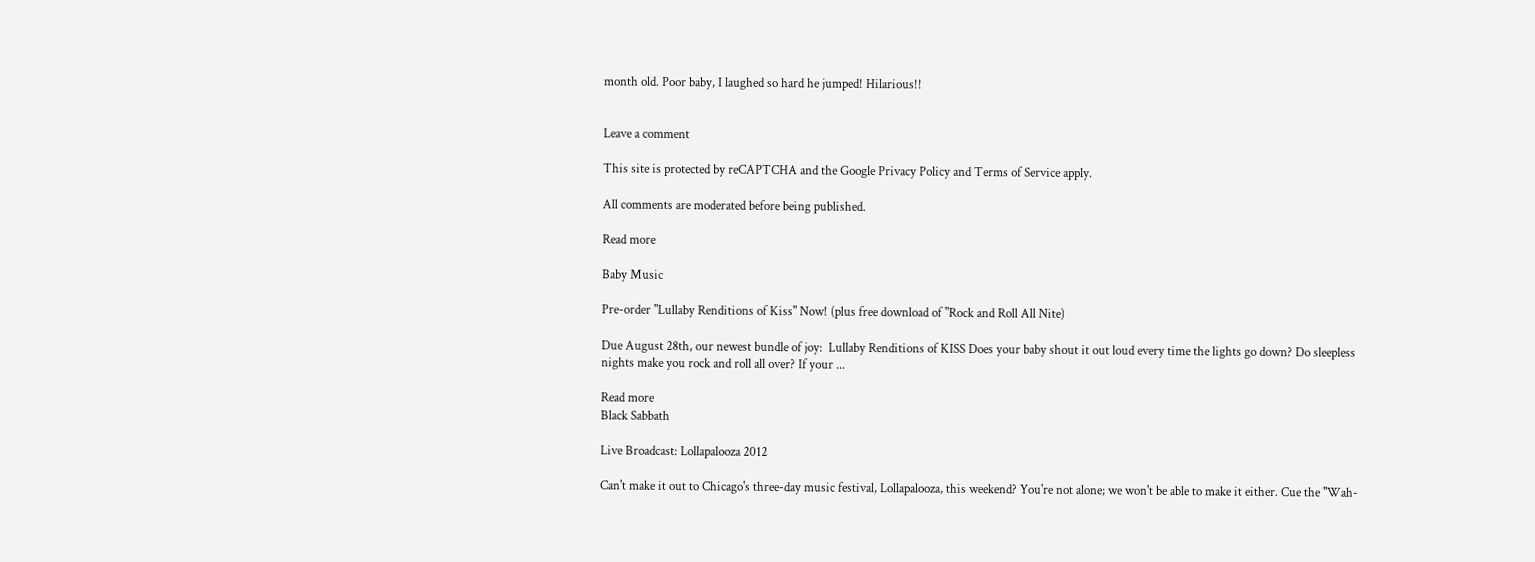month old. Poor baby, I laughed so hard he jumped! Hilarious!!


Leave a comment

This site is protected by reCAPTCHA and the Google Privacy Policy and Terms of Service apply.

All comments are moderated before being published.

Read more

Baby Music

Pre-order "Lullaby Renditions of Kiss" Now! (plus free download of "Rock and Roll All Nite)

Due August 28th, our newest bundle of joy:  Lullaby Renditions of KISS Does your baby shout it out loud every time the lights go down? Do sleepless nights make you rock and roll all over? If your ...

Read more
Black Sabbath

Live Broadcast: Lollapalooza 2012

Can't make it out to Chicago's three-day music festival, Lollapalooza, this weekend? You're not alone; we won't be able to make it either. Cue the "Wah-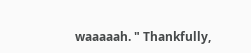waaaaah. " Thankfully,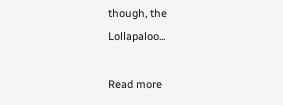though, the Lollapaloo...

Read more